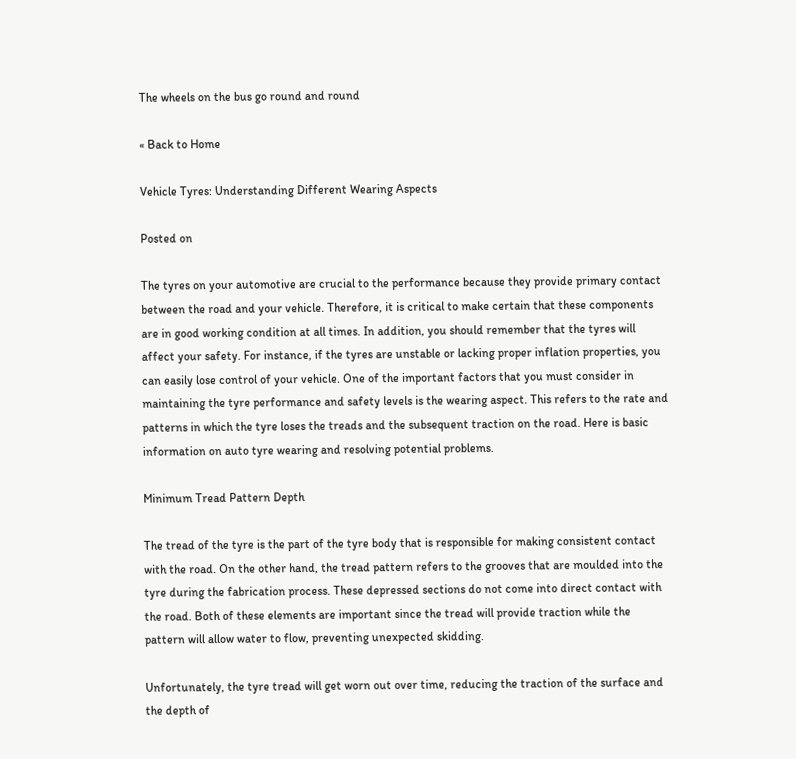The wheels on the bus go round and round

« Back to Home

Vehicle Tyres: Understanding Different Wearing Aspects

Posted on

The tyres on your automotive are crucial to the performance because they provide primary contact between the road and your vehicle. Therefore, it is critical to make certain that these components are in good working condition at all times. In addition, you should remember that the tyres will affect your safety. For instance, if the tyres are unstable or lacking proper inflation properties, you can easily lose control of your vehicle. One of the important factors that you must consider in maintaining the tyre performance and safety levels is the wearing aspect. This refers to the rate and patterns in which the tyre loses the treads and the subsequent traction on the road. Here is basic information on auto tyre wearing and resolving potential problems.

Minimum Tread Pattern Depth

The tread of the tyre is the part of the tyre body that is responsible for making consistent contact with the road. On the other hand, the tread pattern refers to the grooves that are moulded into the tyre during the fabrication process. These depressed sections do not come into direct contact with the road. Both of these elements are important since the tread will provide traction while the pattern will allow water to flow, preventing unexpected skidding.

Unfortunately, the tyre tread will get worn out over time, reducing the traction of the surface and the depth of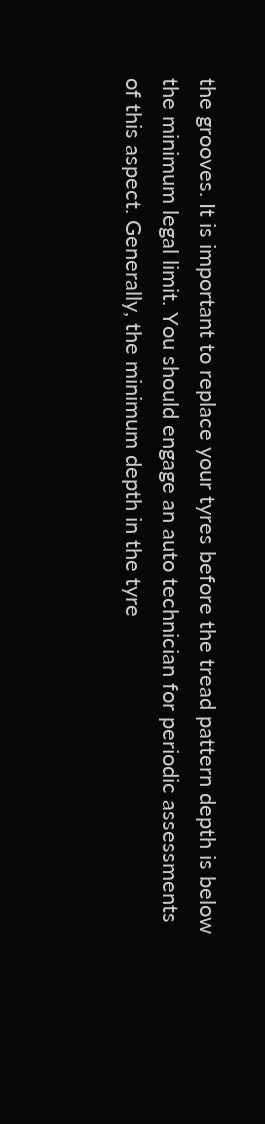the grooves. It is important to replace your tyres before the tread pattern depth is below the minimum legal limit. You should engage an auto technician for periodic assessments of this aspect. Generally, the minimum depth in the tyre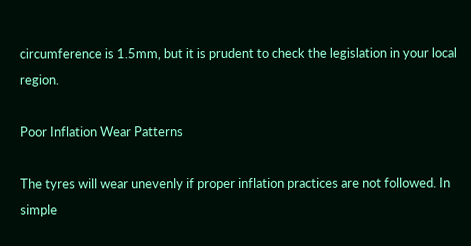circumference is 1.5mm, but it is prudent to check the legislation in your local region.

Poor Inflation Wear Patterns

The tyres will wear unevenly if proper inflation practices are not followed. In simple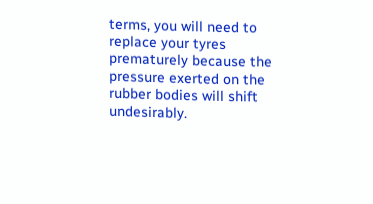terms, you will need to replace your tyres prematurely because the pressure exerted on the rubber bodies will shift undesirably.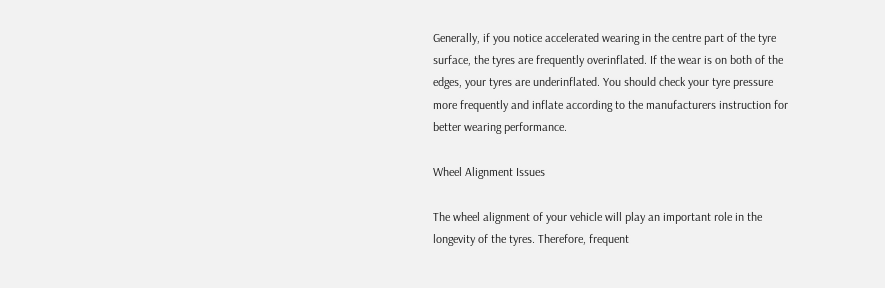Generally, if you notice accelerated wearing in the centre part of the tyre surface, the tyres are frequently overinflated. If the wear is on both of the edges, your tyres are underinflated. You should check your tyre pressure more frequently and inflate according to the manufacturers instruction for better wearing performance.

Wheel Alignment Issues

The wheel alignment of your vehicle will play an important role in the longevity of the tyres. Therefore, frequent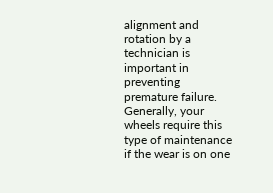alignment and rotation by a technician is important in preventing premature failure. Generally, your wheels require this type of maintenance if the wear is on one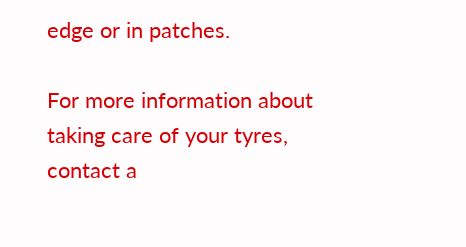edge or in patches.

For more information about taking care of your tyres, contact a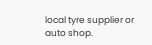local tyre supplier or auto shop.